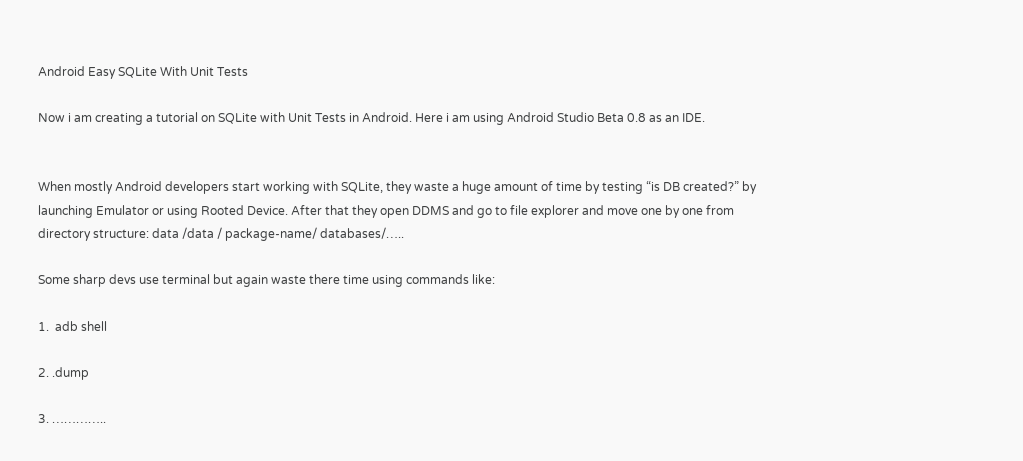Android Easy SQLite With Unit Tests

Now i am creating a tutorial on SQLite with Unit Tests in Android. Here i am using Android Studio Beta 0.8 as an IDE.


When mostly Android developers start working with SQLite, they waste a huge amount of time by testing “is DB created?” by launching Emulator or using Rooted Device. After that they open DDMS and go to file explorer and move one by one from directory structure: data /data / package-name/ databases/…..

Some sharp devs use terminal but again waste there time using commands like:

1.  adb shell

2. .dump

3. …………..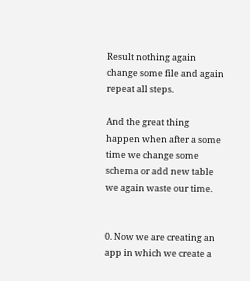Result nothing again change some file and again repeat all steps.

And the great thing happen when after a some time we change some schema or add new table we again waste our time.


0. Now we are creating an app in which we create a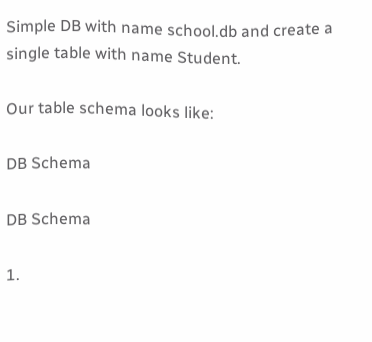Simple DB with name school.db and create a single table with name Student.

Our table schema looks like:

DB Schema

DB Schema

1.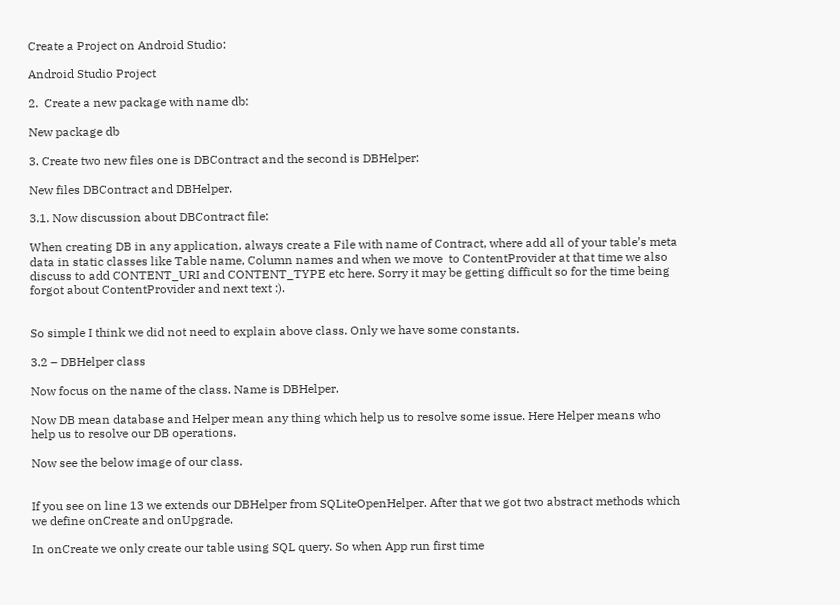Create a Project on Android Studio:

Android Studio Project

2.  Create a new package with name db:

New package db

3. Create two new files one is DBContract and the second is DBHelper:

New files DBContract and DBHelper.

3.1. Now discussion about DBContract file:

When creating DB in any application, always create a File with name of Contract, where add all of your table’s meta data in static classes like Table name, Column names and when we move  to ContentProvider at that time we also discuss to add CONTENT_URI and CONTENT_TYPE etc here. Sorry it may be getting difficult so for the time being forgot about ContentProvider and next text :).


So simple I think we did not need to explain above class. Only we have some constants.

3.2 – DBHelper class

Now focus on the name of the class. Name is DBHelper.

Now DB mean database and Helper mean any thing which help us to resolve some issue. Here Helper means who help us to resolve our DB operations.

Now see the below image of our class.


If you see on line 13 we extends our DBHelper from SQLiteOpenHelper. After that we got two abstract methods which we define onCreate and onUpgrade.

In onCreate we only create our table using SQL query. So when App run first time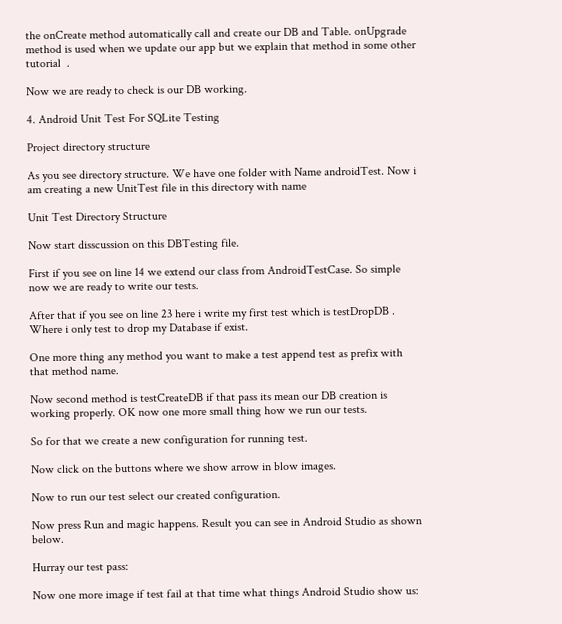the onCreate method automatically call and create our DB and Table. onUpgrade method is used when we update our app but we explain that method in some other tutorial  .

Now we are ready to check is our DB working.

4. Android Unit Test For SQLite Testing

Project directory structure

As you see directory structure. We have one folder with Name androidTest. Now i am creating a new UnitTest file in this directory with name

Unit Test Directory Structure

Now start disscussion on this DBTesting file.

First if you see on line 14 we extend our class from AndroidTestCase. So simple now we are ready to write our tests.

After that if you see on line 23 here i write my first test which is testDropDB . Where i only test to drop my Database if exist.

One more thing any method you want to make a test append test as prefix with that method name.

Now second method is testCreateDB if that pass its mean our DB creation is working properly. OK now one more small thing how we run our tests.

So for that we create a new configuration for running test.

Now click on the buttons where we show arrow in blow images.

Now to run our test select our created configuration.

Now press Run and magic happens. Result you can see in Android Studio as shown below.

Hurray our test pass:

Now one more image if test fail at that time what things Android Studio show us: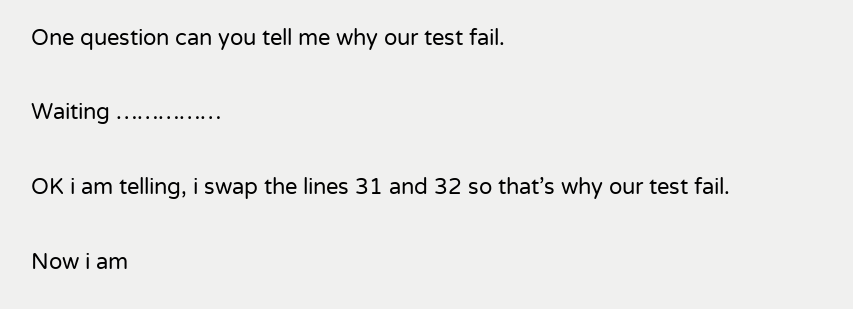One question can you tell me why our test fail.

Waiting ……………

OK i am telling, i swap the lines 31 and 32 so that’s why our test fail.

Now i am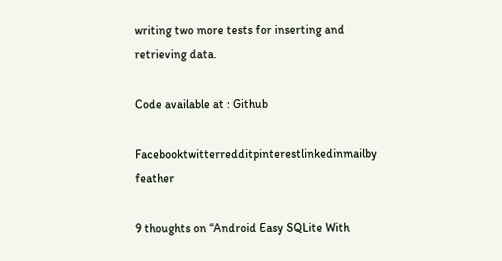writing two more tests for inserting and retrieving data.

Code available at : Github

Facebooktwitterredditpinterestlinkedinmailby feather

9 thoughts on “Android Easy SQLite With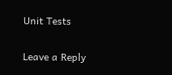Unit Tests

Leave a Reply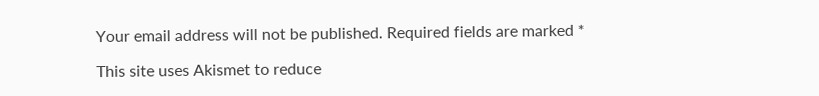Your email address will not be published. Required fields are marked *

This site uses Akismet to reduce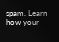spam. Learn how your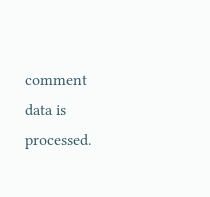comment data is processed.